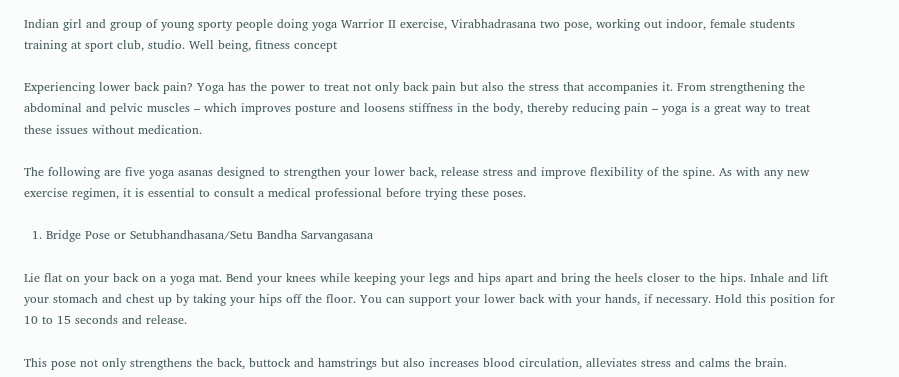Indian girl and group of young sporty people doing yoga Warrior II exercise, Virabhadrasana two pose, working out indoor, female students training at sport club, studio. Well being, fitness concept

Experiencing lower back pain? Yoga has the power to treat not only back pain but also the stress that accompanies it. From strengthening the abdominal and pelvic muscles – which improves posture and loosens stiffness in the body, thereby reducing pain – yoga is a great way to treat these issues without medication.

The following are five yoga asanas designed to strengthen your lower back, release stress and improve flexibility of the spine. As with any new exercise regimen, it is essential to consult a medical professional before trying these poses.

  1. Bridge Pose or Setubhandhasana/Setu Bandha Sarvangasana

Lie flat on your back on a yoga mat. Bend your knees while keeping your legs and hips apart and bring the heels closer to the hips. Inhale and lift your stomach and chest up by taking your hips off the floor. You can support your lower back with your hands, if necessary. Hold this position for 10 to 15 seconds and release.

This pose not only strengthens the back, buttock and hamstrings but also increases blood circulation, alleviates stress and calms the brain.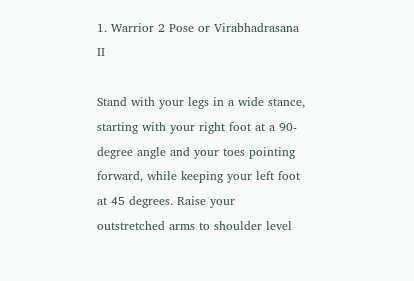1. Warrior 2 Pose or Virabhadrasana II

Stand with your legs in a wide stance, starting with your right foot at a 90-degree angle and your toes pointing forward, while keeping your left foot at 45 degrees. Raise your outstretched arms to shoulder level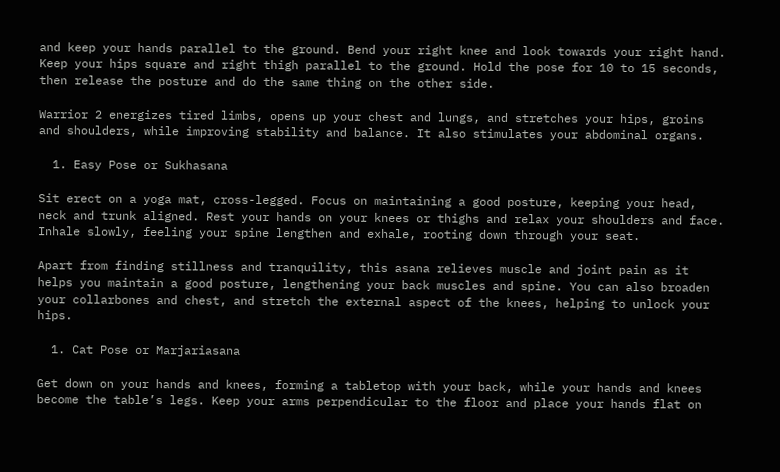and keep your hands parallel to the ground. Bend your right knee and look towards your right hand. Keep your hips square and right thigh parallel to the ground. Hold the pose for 10 to 15 seconds, then release the posture and do the same thing on the other side.

Warrior 2 energizes tired limbs, opens up your chest and lungs, and stretches your hips, groins and shoulders, while improving stability and balance. It also stimulates your abdominal organs.

  1. Easy Pose or Sukhasana

Sit erect on a yoga mat, cross-legged. Focus on maintaining a good posture, keeping your head, neck and trunk aligned. Rest your hands on your knees or thighs and relax your shoulders and face. Inhale slowly, feeling your spine lengthen and exhale, rooting down through your seat.

Apart from finding stillness and tranquility, this asana relieves muscle and joint pain as it helps you maintain a good posture, lengthening your back muscles and spine. You can also broaden your collarbones and chest, and stretch the external aspect of the knees, helping to unlock your hips.

  1. Cat Pose or Marjariasana

Get down on your hands and knees, forming a tabletop with your back, while your hands and knees become the table’s legs. Keep your arms perpendicular to the floor and place your hands flat on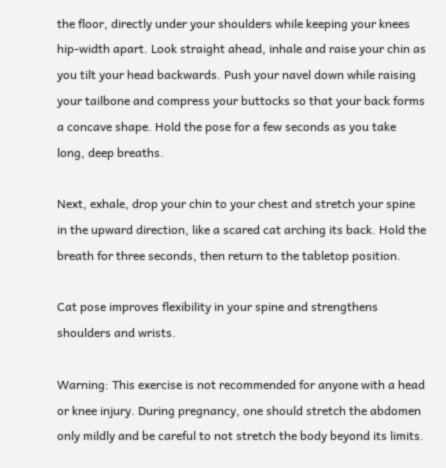the floor, directly under your shoulders while keeping your knees hip-width apart. Look straight ahead, inhale and raise your chin as you tilt your head backwards. Push your navel down while raising your tailbone and compress your buttocks so that your back forms a concave shape. Hold the pose for a few seconds as you take long, deep breaths.

Next, exhale, drop your chin to your chest and stretch your spine in the upward direction, like a scared cat arching its back. Hold the breath for three seconds, then return to the tabletop position.

Cat pose improves flexibility in your spine and strengthens shoulders and wrists.

Warning: This exercise is not recommended for anyone with a head or knee injury. During pregnancy, one should stretch the abdomen only mildly and be careful to not stretch the body beyond its limits.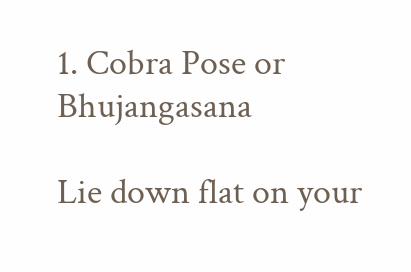1. Cobra Pose or Bhujangasana

Lie down flat on your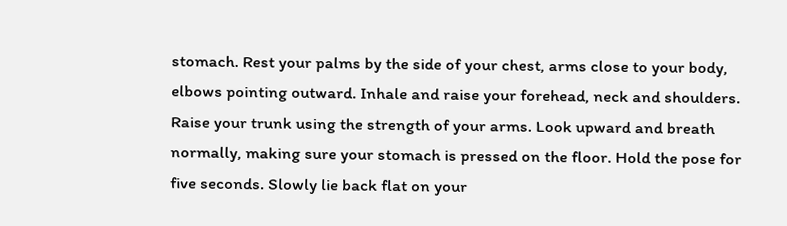stomach. Rest your palms by the side of your chest, arms close to your body, elbows pointing outward. Inhale and raise your forehead, neck and shoulders. Raise your trunk using the strength of your arms. Look upward and breath normally, making sure your stomach is pressed on the floor. Hold the pose for five seconds. Slowly lie back flat on your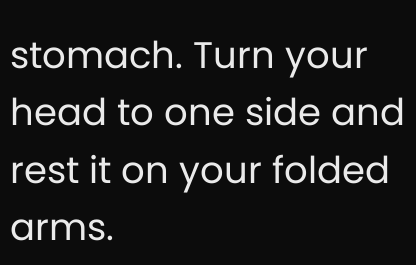stomach. Turn your head to one side and rest it on your folded arms.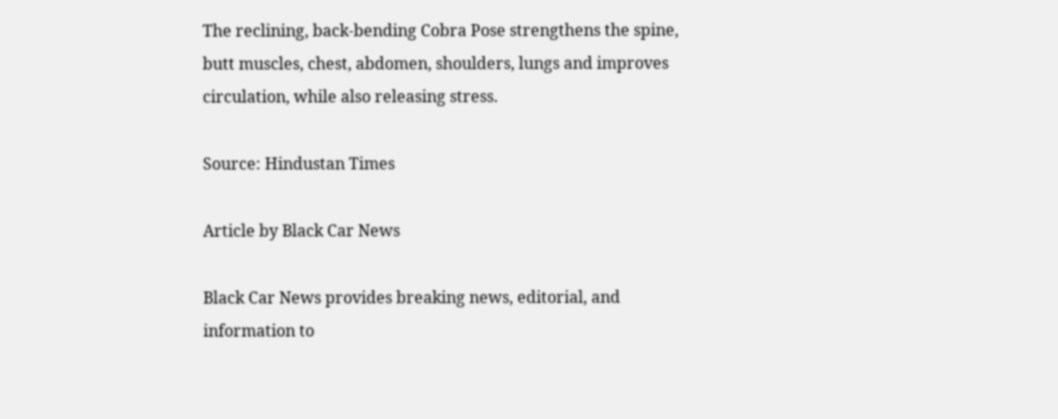The reclining, back-bending Cobra Pose strengthens the spine, butt muscles, chest, abdomen, shoulders, lungs and improves circulation, while also releasing stress.

Source: Hindustan Times

Article by Black Car News

Black Car News provides breaking news, editorial, and information to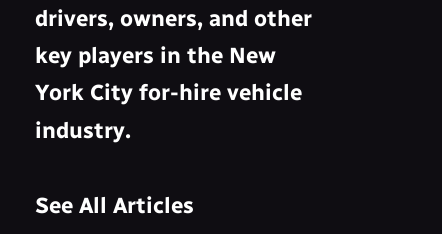drivers, owners, and other key players in the New York City for-hire vehicle industry.

See All Articles